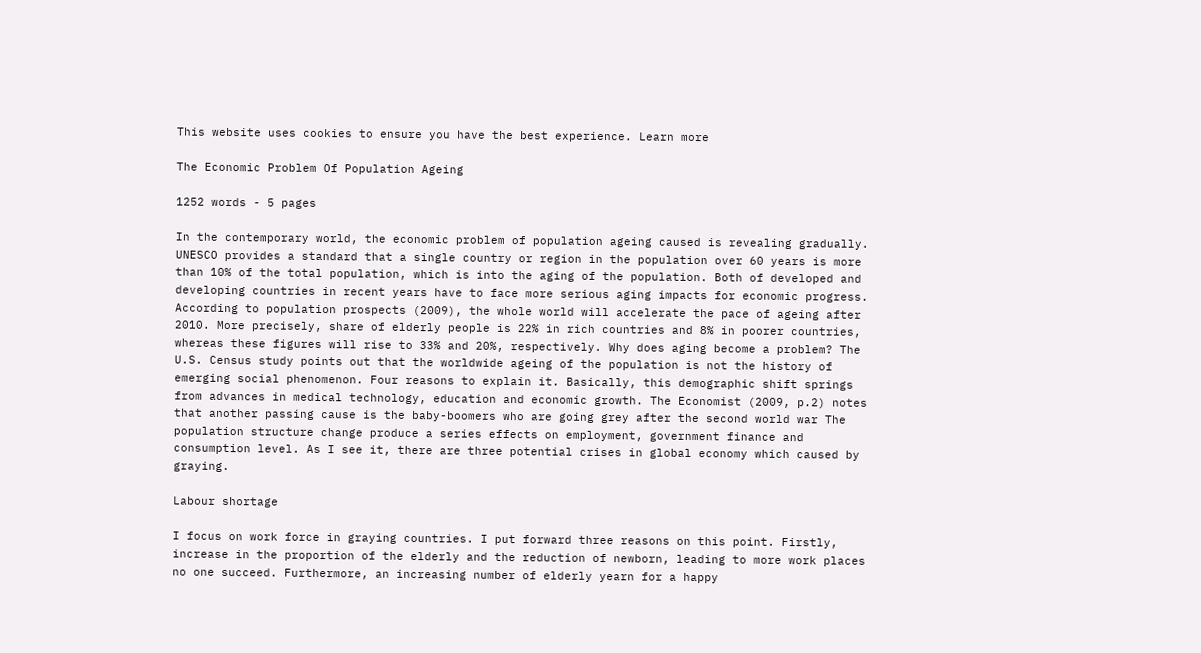This website uses cookies to ensure you have the best experience. Learn more

The Economic Problem Of Population Ageing

1252 words - 5 pages

In the contemporary world, the economic problem of population ageing caused is revealing gradually. UNESCO provides a standard that a single country or region in the population over 60 years is more than 10% of the total population, which is into the aging of the population. Both of developed and developing countries in recent years have to face more serious aging impacts for economic progress. According to population prospects (2009), the whole world will accelerate the pace of ageing after 2010. More precisely, share of elderly people is 22% in rich countries and 8% in poorer countries, whereas these figures will rise to 33% and 20%, respectively. Why does aging become a problem? The U.S. Census study points out that the worldwide ageing of the population is not the history of emerging social phenomenon. Four reasons to explain it. Basically, this demographic shift springs from advances in medical technology, education and economic growth. The Economist (2009, p.2) notes that another passing cause is the baby-boomers who are going grey after the second world war The population structure change produce a series effects on employment, government finance and consumption level. As I see it, there are three potential crises in global economy which caused by graying.

Labour shortage

I focus on work force in graying countries. I put forward three reasons on this point. Firstly, increase in the proportion of the elderly and the reduction of newborn, leading to more work places no one succeed. Furthermore, an increasing number of elderly yearn for a happy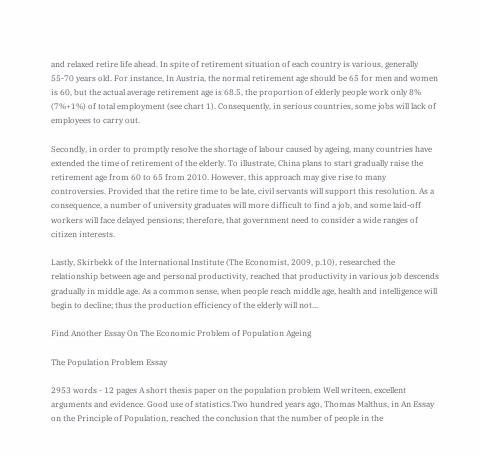and relaxed retire life ahead. In spite of retirement situation of each country is various, generally 55-70 years old. For instance, In Austria, the normal retirement age should be 65 for men and women is 60, but the actual average retirement age is 68.5, the proportion of elderly people work only 8% (7%+1%) of total employment (see chart 1). Consequently, in serious countries, some jobs will lack of employees to carry out.

Secondly, in order to promptly resolve the shortage of labour caused by ageing, many countries have extended the time of retirement of the elderly. To illustrate, China plans to start gradually raise the retirement age from 60 to 65 from 2010. However, this approach may give rise to many controversies. Provided that the retire time to be late, civil servants will support this resolution. As a consequence, a number of university graduates will more difficult to find a job, and some laid-off workers will face delayed pensions; therefore, that government need to consider a wide ranges of citizen interests.

Lastly, Skirbekk of the International Institute (The Economist, 2009, p.10), researched the relationship between age and personal productivity, reached that productivity in various job descends gradually in middle age. As a common sense, when people reach middle age, health and intelligence will begin to decline; thus the production efficiency of the elderly will not...

Find Another Essay On The Economic Problem of Population Ageing

The Population Problem Essay

2953 words - 12 pages A short thesis paper on the population problem Well writeen, excellent arguments and evidence. Good use of statistics.Two hundred years ago, Thomas Malthus, in An Essay on the Principle of Population, reached the conclusion that the number of people in the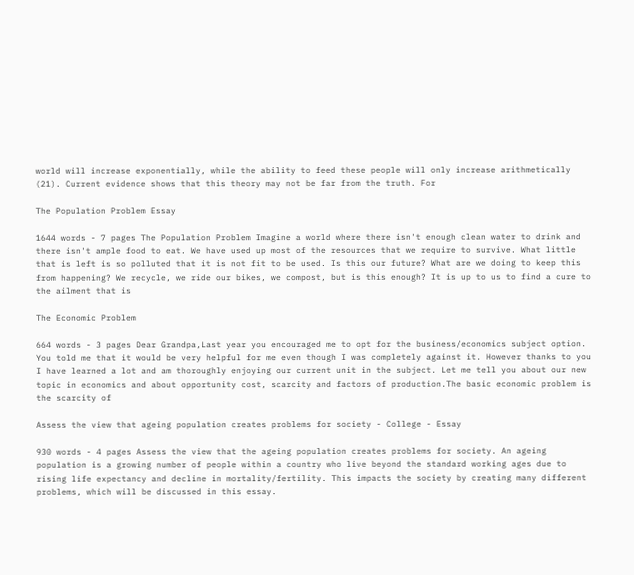world will increase exponentially, while the ability to feed these people will only increase arithmetically (21). Current evidence shows that this theory may not be far from the truth. For

The Population Problem Essay

1644 words - 7 pages The Population Problem Imagine a world where there isn't enough clean water to drink and there isn't ample food to eat. We have used up most of the resources that we require to survive. What little that is left is so polluted that it is not fit to be used. Is this our future? What are we doing to keep this from happening? We recycle, we ride our bikes, we compost, but is this enough? It is up to us to find a cure to the ailment that is

The Economic Problem

664 words - 3 pages Dear Grandpa,Last year you encouraged me to opt for the business/economics subject option. You told me that it would be very helpful for me even though I was completely against it. However thanks to you I have learned a lot and am thoroughly enjoying our current unit in the subject. Let me tell you about our new topic in economics and about opportunity cost, scarcity and factors of production.The basic economic problem is the scarcity of

Assess the view that ageing population creates problems for society - College - Essay

930 words - 4 pages Assess the view that the ageing population creates problems for society. An ageing population is a growing number of people within a country who live beyond the standard working ages due to rising life expectancy and decline in mortality/fertility. This impacts the society by creating many different problems, which will be discussed in this essay.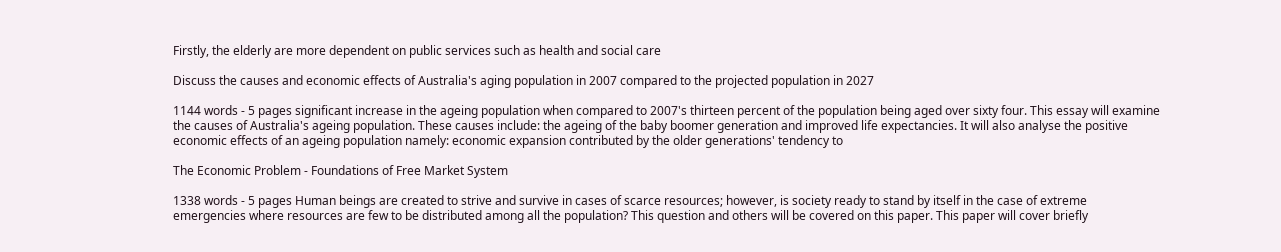Firstly, the elderly are more dependent on public services such as health and social care

Discuss the causes and economic effects of Australia's aging population in 2007 compared to the projected population in 2027

1144 words - 5 pages significant increase in the ageing population when compared to 2007's thirteen percent of the population being aged over sixty four. This essay will examine the causes of Australia's ageing population. These causes include: the ageing of the baby boomer generation and improved life expectancies. It will also analyse the positive economic effects of an ageing population namely: economic expansion contributed by the older generations' tendency to

The Economic Problem - Foundations of Free Market System

1338 words - 5 pages Human beings are created to strive and survive in cases of scarce resources; however, is society ready to stand by itself in the case of extreme emergencies where resources are few to be distributed among all the population? This question and others will be covered on this paper. This paper will cover briefly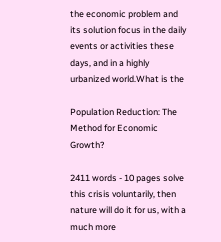the economic problem and its solution focus in the daily events or activities these days, and in a highly urbanized world.What is the

Population Reduction: The Method for Economic Growth?

2411 words - 10 pages solve this crisis voluntarily, then nature will do it for us, with a much more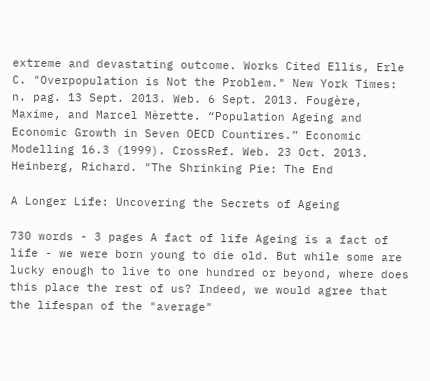extreme and devastating outcome. Works Cited Ellis, Erle C. "Overpopulation is Not the Problem." New York Times: n. pag. 13 Sept. 2013. Web. 6 Sept. 2013. Fougère, Maxime, and Marcel Mèrette. “Population Ageing and Economic Growth in Seven OECD Countires.” Economic Modelling 16.3 (1999). CrossRef. Web. 23 Oct. 2013. Heinberg, Richard. "The Shrinking Pie: The End

A Longer Life: Uncovering the Secrets of Ageing

730 words - 3 pages A fact of life Ageing is a fact of life - we were born young to die old. But while some are lucky enough to live to one hundred or beyond, where does this place the rest of us? Indeed, we would agree that the lifespan of the "average"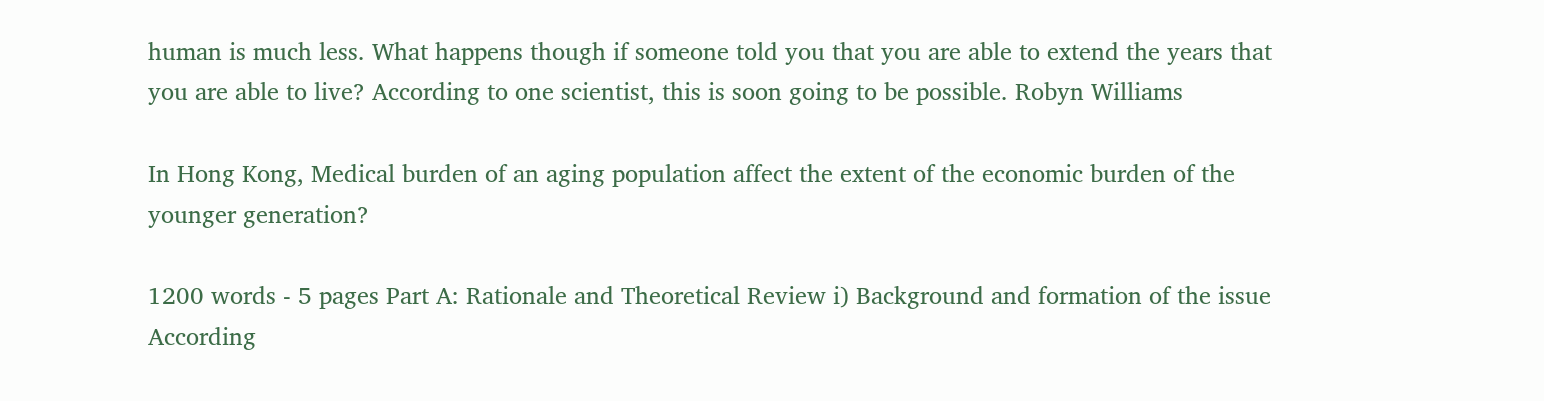human is much less. What happens though if someone told you that you are able to extend the years that you are able to live? According to one scientist, this is soon going to be possible. Robyn Williams

In Hong Kong, Medical burden of an aging population affect the extent of the economic burden of the younger generation?

1200 words - 5 pages Part A: Rationale and Theoretical Review i) Background and formation of the issue According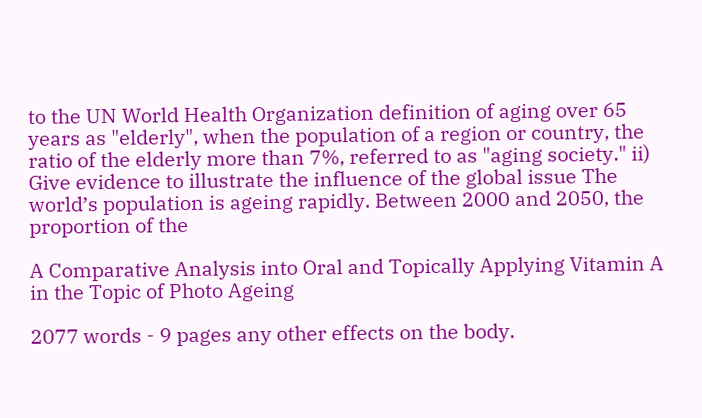to the UN World Health Organization definition of aging over 65 years as "elderly", when the population of a region or country, the ratio of the elderly more than 7%, referred to as "aging society." ii) Give evidence to illustrate the influence of the global issue The world’s population is ageing rapidly. Between 2000 and 2050, the proportion of the

A Comparative Analysis into Oral and Topically Applying Vitamin A in the Topic of Photo Ageing

2077 words - 9 pages any other effects on the body.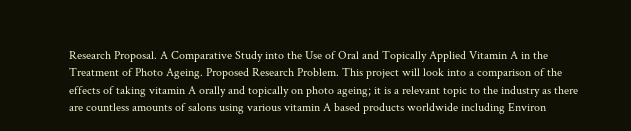Research Proposal. A Comparative Study into the Use of Oral and Topically Applied Vitamin A in the Treatment of Photo Ageing. Proposed Research Problem. This project will look into a comparison of the effects of taking vitamin A orally and topically on photo ageing; it is a relevant topic to the industry as there are countless amounts of salons using various vitamin A based products worldwide including Environ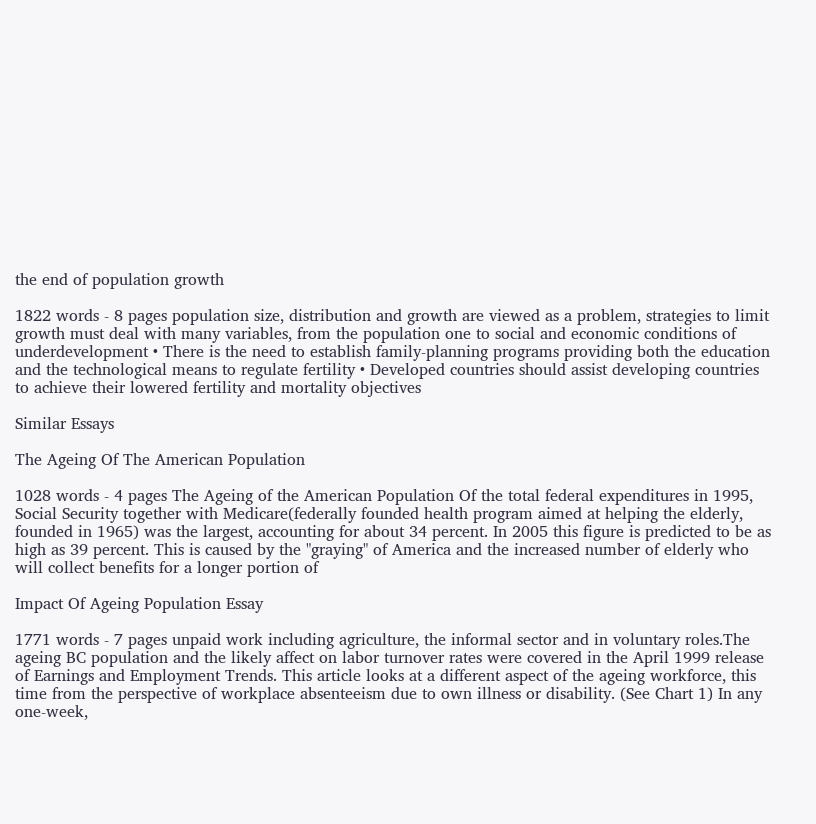the end of population growth

1822 words - 8 pages population size, distribution and growth are viewed as a problem, strategies to limit growth must deal with many variables, from the population one to social and economic conditions of underdevelopment • There is the need to establish family-planning programs providing both the education and the technological means to regulate fertility • Developed countries should assist developing countries to achieve their lowered fertility and mortality objectives

Similar Essays

The Ageing Of The American Population

1028 words - 4 pages The Ageing of the American Population Of the total federal expenditures in 1995, Social Security together with Medicare(federally founded health program aimed at helping the elderly, founded in 1965) was the largest, accounting for about 34 percent. In 2005 this figure is predicted to be as high as 39 percent. This is caused by the "graying" of America and the increased number of elderly who will collect benefits for a longer portion of

Impact Of Ageing Population Essay

1771 words - 7 pages unpaid work including agriculture, the informal sector and in voluntary roles.The ageing BC population and the likely affect on labor turnover rates were covered in the April 1999 release of Earnings and Employment Trends. This article looks at a different aspect of the ageing workforce, this time from the perspective of workplace absenteeism due to own illness or disability. (See Chart 1) In any one-week,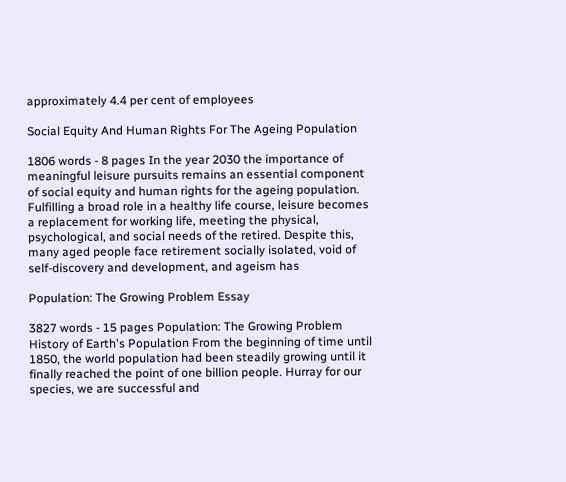approximately 4.4 per cent of employees

Social Equity And Human Rights For The Ageing Population

1806 words - 8 pages In the year 2030 the importance of meaningful leisure pursuits remains an essential component of social equity and human rights for the ageing population. Fulfilling a broad role in a healthy life course, leisure becomes a replacement for working life, meeting the physical, psychological, and social needs of the retired. Despite this, many aged people face retirement socially isolated, void of self-discovery and development, and ageism has

Population: The Growing Problem Essay

3827 words - 15 pages Population: The Growing Problem History of Earth's Population From the beginning of time until 1850, the world population had been steadily growing until it finally reached the point of one billion people. Hurray for our species, we are successful and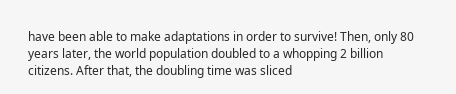have been able to make adaptations in order to survive! Then, only 80 years later, the world population doubled to a whopping 2 billion citizens. After that, the doubling time was sliced